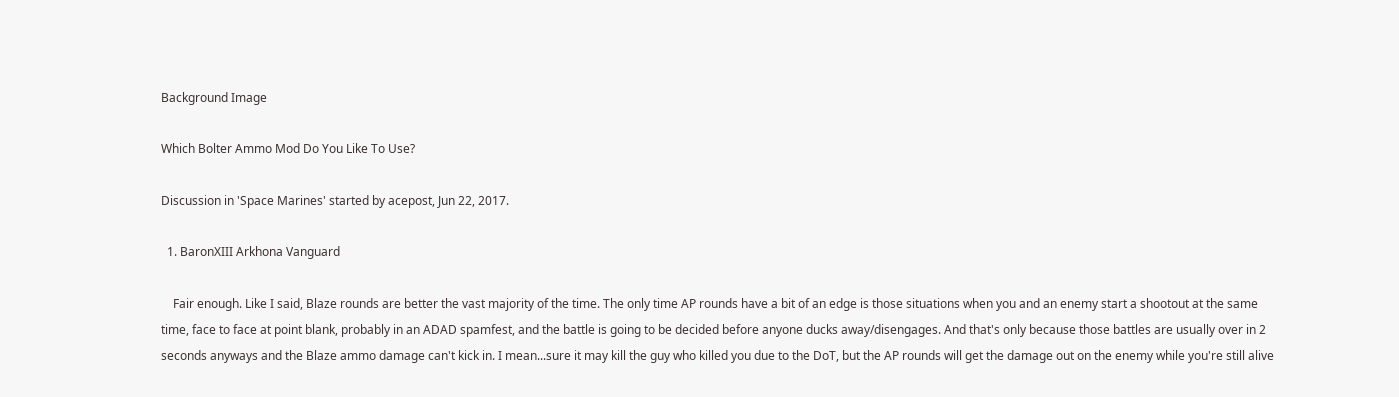Background Image

Which Bolter Ammo Mod Do You Like To Use?

Discussion in 'Space Marines' started by acepost, Jun 22, 2017.

  1. BaronXIII Arkhona Vanguard

    Fair enough. Like I said, Blaze rounds are better the vast majority of the time. The only time AP rounds have a bit of an edge is those situations when you and an enemy start a shootout at the same time, face to face at point blank, probably in an ADAD spamfest, and the battle is going to be decided before anyone ducks away/disengages. And that's only because those battles are usually over in 2 seconds anyways and the Blaze ammo damage can't kick in. I mean...sure it may kill the guy who killed you due to the DoT, but the AP rounds will get the damage out on the enemy while you're still alive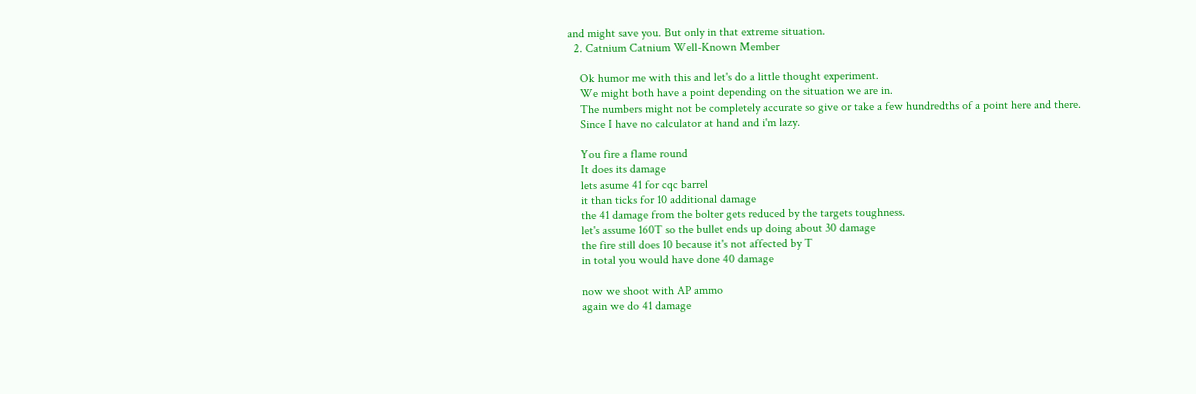and might save you. But only in that extreme situation.
  2. Catnium Catnium Well-Known Member

    Ok humor me with this and let's do a little thought experiment.
    We might both have a point depending on the situation we are in.
    The numbers might not be completely accurate so give or take a few hundredths of a point here and there.
    Since I have no calculator at hand and i'm lazy.

    You fire a flame round
    It does its damage
    lets asume 41 for cqc barrel
    it than ticks for 10 additional damage
    the 41 damage from the bolter gets reduced by the targets toughness.
    let's assume 160T so the bullet ends up doing about 30 damage
    the fire still does 10 because it's not affected by T
    in total you would have done 40 damage

    now we shoot with AP ammo
    again we do 41 damage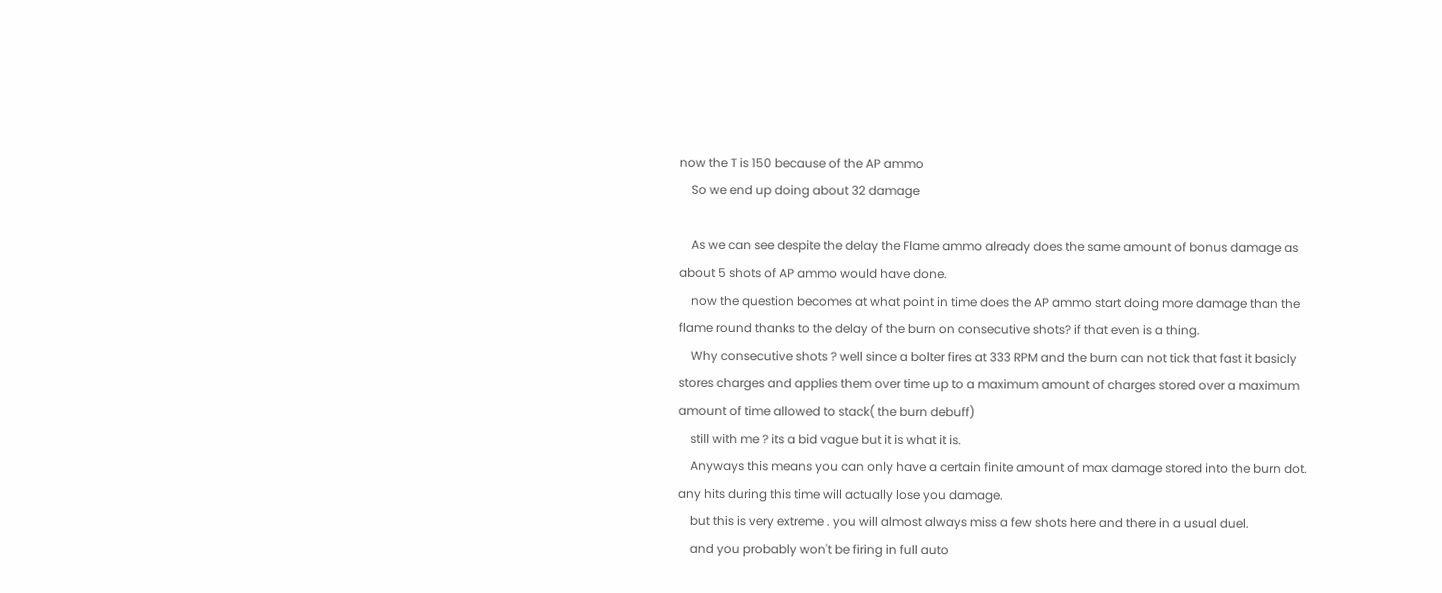now the T is 150 because of the AP ammo
    So we end up doing about 32 damage

    As we can see despite the delay the Flame ammo already does the same amount of bonus damage as about 5 shots of AP ammo would have done.
    now the question becomes at what point in time does the AP ammo start doing more damage than the flame round thanks to the delay of the burn on consecutive shots? if that even is a thing.
    Why consecutive shots ? well since a bolter fires at 333 RPM and the burn can not tick that fast it basicly stores charges and applies them over time up to a maximum amount of charges stored over a maximum amount of time allowed to stack( the burn debuff)
    still with me ? its a bid vague but it is what it is.
    Anyways this means you can only have a certain finite amount of max damage stored into the burn dot. any hits during this time will actually lose you damage.
    but this is very extreme . you will almost always miss a few shots here and there in a usual duel.
    and you probably won't be firing in full auto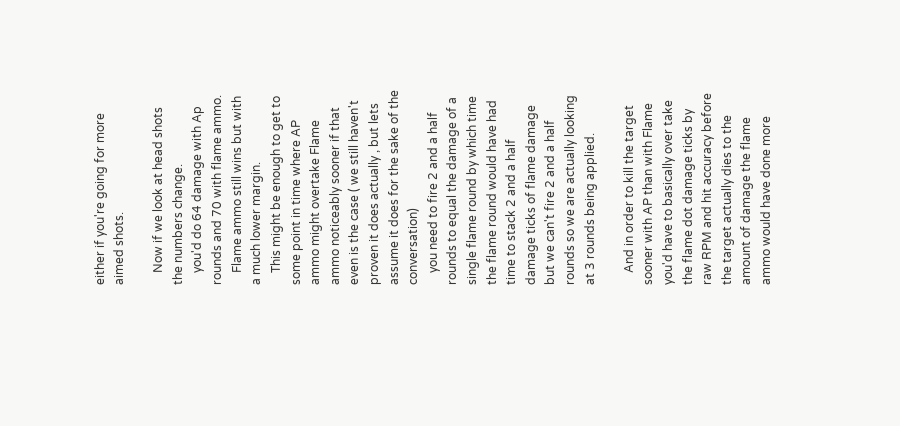either if you're going for more aimed shots.

    Now if we look at head shots the numbers change.
    you'd do 64 damage with Ap rounds and 70 with flame ammo.
    Flame ammo still wins but with a much lower margin.
    This might be enough to get to some point in time where AP ammo might overtake Flame ammo noticeably sooner if that even is the case ( we still haven't proven it does actually , but lets assume it does for the sake of the conversation)
    you need to fire 2 and a half rounds to equal the damage of a single flame round by which time the flame round would have had time to stack 2 and a half damage ticks of flame damage but we can't fire 2 and a half rounds so we are actually looking at 3 rounds being applied.

    And in order to kill the target sooner with AP than with Flame you'd have to basically over take the flame dot damage ticks by raw RPM and hit accuracy before the target actually dies to the amount of damage the flame ammo would have done more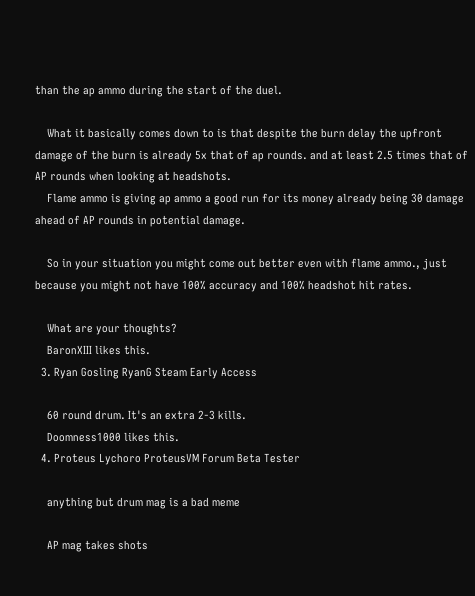than the ap ammo during the start of the duel.

    What it basically comes down to is that despite the burn delay the upfront damage of the burn is already 5x that of ap rounds. and at least 2.5 times that of AP rounds when looking at headshots.
    Flame ammo is giving ap ammo a good run for its money already being 30 damage ahead of AP rounds in potential damage.

    So in your situation you might come out better even with flame ammo., just because you might not have 100% accuracy and 100% headshot hit rates.

    What are your thoughts?
    BaronXIII likes this.
  3. Ryan Gosling RyanG Steam Early Access

    60 round drum. It's an extra 2-3 kills.
    Doomness1000 likes this.
  4. Proteus Lychoro ProteusVM Forum Beta Tester

    anything but drum mag is a bad meme

    AP mag takes shots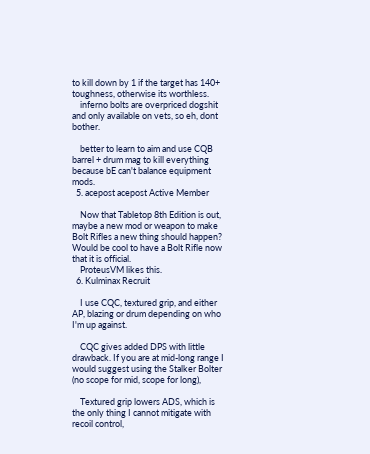to kill down by 1 if the target has 140+ toughness, otherwise its worthless.
    inferno bolts are overpriced dogshit and only available on vets, so eh, dont bother.

    better to learn to aim and use CQB barrel + drum mag to kill everything because bE can't balance equipment mods.
  5. acepost acepost Active Member

    Now that Tabletop 8th Edition is out, maybe a new mod or weapon to make Bolt Rifles a new thing should happen? Would be cool to have a Bolt Rifle now that it is official.
    ProteusVM likes this.
  6. Kulminax Recruit

    I use CQC, textured grip, and either AP, blazing or drum depending on who I'm up against.

    CQC gives added DPS with little drawback. If you are at mid-long range I would suggest using the Stalker Bolter (no scope for mid, scope for long),

    Textured grip lowers ADS, which is the only thing I cannot mitigate with recoil control,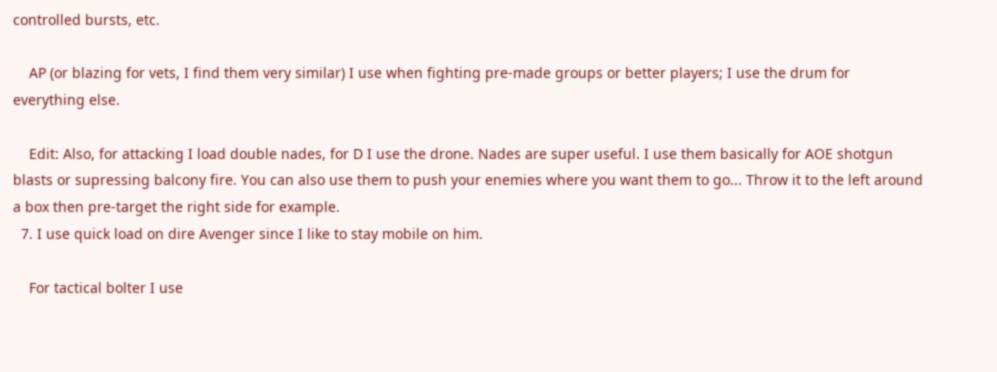controlled bursts, etc.

    AP (or blazing for vets, I find them very similar) I use when fighting pre-made groups or better players; I use the drum for everything else.

    Edit: Also, for attacking I load double nades, for D I use the drone. Nades are super useful. I use them basically for AOE shotgun blasts or supressing balcony fire. You can also use them to push your enemies where you want them to go... Throw it to the left around a box then pre-target the right side for example.
  7. I use quick load on dire Avenger since I like to stay mobile on him.

    For tactical bolter I use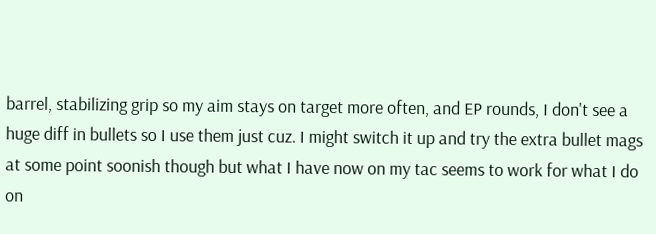barrel, stabilizing grip so my aim stays on target more often, and EP rounds, I don't see a huge diff in bullets so I use them just cuz. I might switch it up and try the extra bullet mags at some point soonish though but what I have now on my tac seems to work for what I do on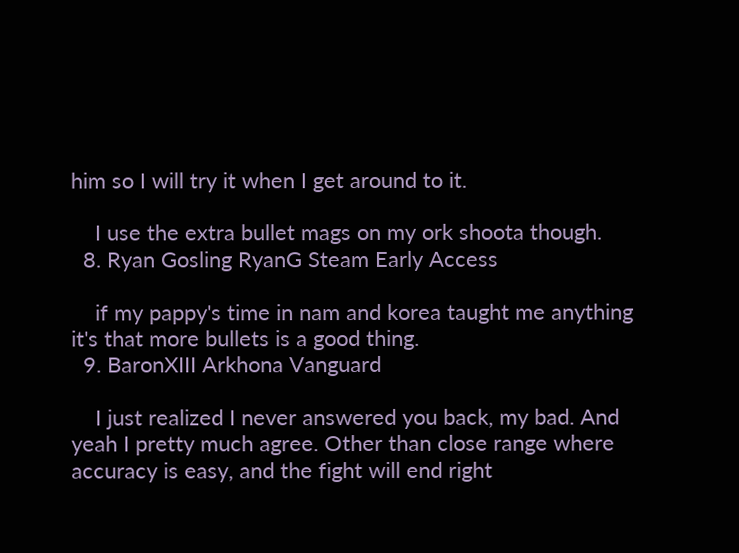him so I will try it when I get around to it.

    I use the extra bullet mags on my ork shoota though.
  8. Ryan Gosling RyanG Steam Early Access

    if my pappy's time in nam and korea taught me anything it's that more bullets is a good thing.
  9. BaronXIII Arkhona Vanguard

    I just realized I never answered you back, my bad. And yeah I pretty much agree. Other than close range where accuracy is easy, and the fight will end right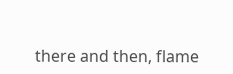there and then, flame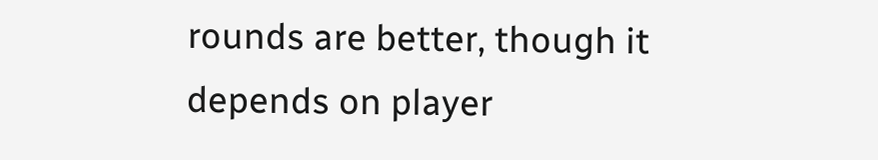rounds are better, though it depends on player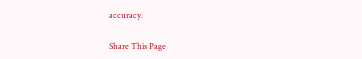accuracy.

Share This Page